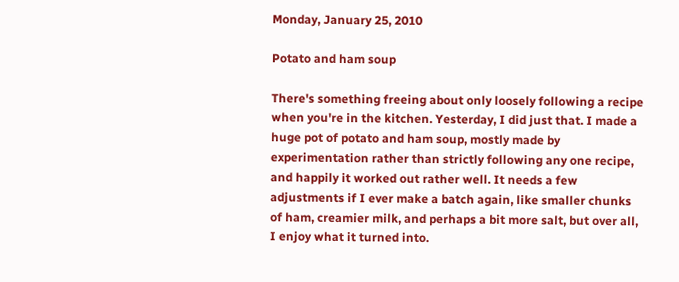Monday, January 25, 2010

Potato and ham soup

There's something freeing about only loosely following a recipe when you're in the kitchen. Yesterday, I did just that. I made a huge pot of potato and ham soup, mostly made by experimentation rather than strictly following any one recipe, and happily it worked out rather well. It needs a few adjustments if I ever make a batch again, like smaller chunks of ham, creamier milk, and perhaps a bit more salt, but over all, I enjoy what it turned into.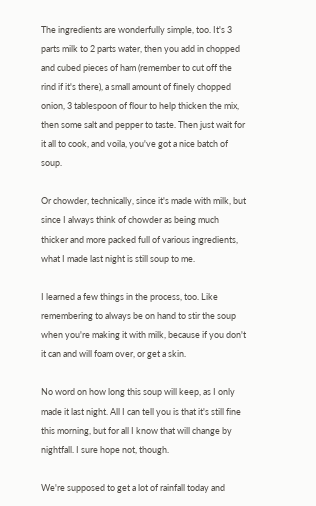The ingredients are wonderfully simple, too. It's 3 parts milk to 2 parts water, then you add in chopped and cubed pieces of ham (remember to cut off the rind if it's there), a small amount of finely chopped onion, 3 tablespoon of flour to help thicken the mix, then some salt and pepper to taste. Then just wait for it all to cook, and voila, you've got a nice batch of soup.

Or chowder, technically, since it's made with milk, but since I always think of chowder as being much thicker and more packed full of various ingredients, what I made last night is still soup to me.

I learned a few things in the process, too. Like remembering to always be on hand to stir the soup when you're making it with milk, because if you don't it can and will foam over, or get a skin.

No word on how long this soup will keep, as I only made it last night. All I can tell you is that it's still fine this morning, but for all I know that will change by nightfall. I sure hope not, though.

We're supposed to get a lot of rainfall today and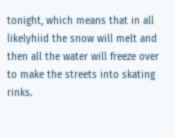tonight, which means that in all likelyhiid the snow will melt and then all the water will freeze over to make the streets into skating rinks.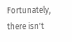Fortunately, there isn't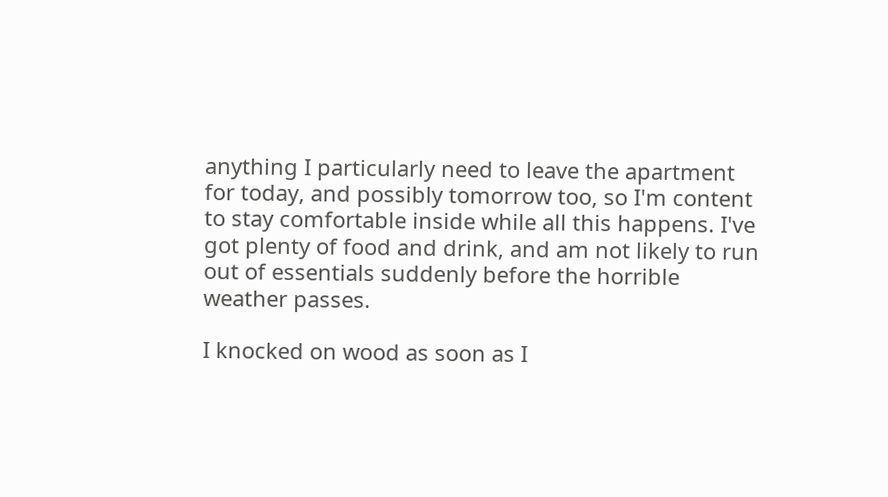anything I particularly need to leave the apartment for today, and possibly tomorrow too, so I'm content to stay comfortable inside while all this happens. I've got plenty of food and drink, and am not likely to run out of essentials suddenly before the horrible weather passes.

I knocked on wood as soon as I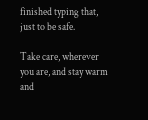finished typing that, just to be safe.

Take care, wherever you are, and stay warm and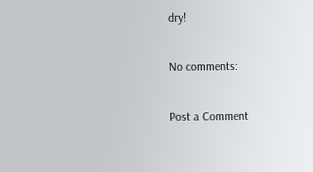dry!

No comments:

Post a Comment